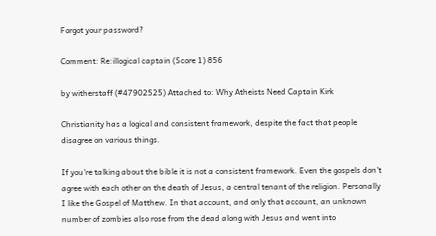Forgot your password?

Comment: Re:illogical captain (Score 1) 856

by witherstaff (#47902525) Attached to: Why Atheists Need Captain Kirk

Christianity has a logical and consistent framework, despite the fact that people disagree on various things.

If you're talking about the bible it is not a consistent framework. Even the gospels don't agree with each other on the death of Jesus, a central tenant of the religion. Personally I like the Gospel of Matthew. In that account, and only that account, an unknown number of zombies also rose from the dead along with Jesus and went into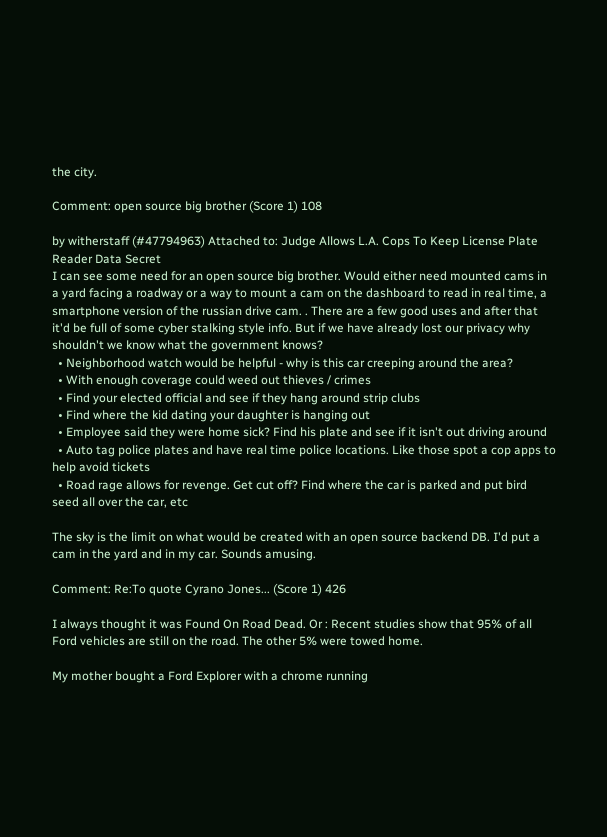the city.

Comment: open source big brother (Score 1) 108

by witherstaff (#47794963) Attached to: Judge Allows L.A. Cops To Keep License Plate Reader Data Secret
I can see some need for an open source big brother. Would either need mounted cams in a yard facing a roadway or a way to mount a cam on the dashboard to read in real time, a smartphone version of the russian drive cam. . There are a few good uses and after that it'd be full of some cyber stalking style info. But if we have already lost our privacy why shouldn't we know what the government knows?
  • Neighborhood watch would be helpful - why is this car creeping around the area?
  • With enough coverage could weed out thieves / crimes
  • Find your elected official and see if they hang around strip clubs
  • Find where the kid dating your daughter is hanging out
  • Employee said they were home sick? Find his plate and see if it isn't out driving around
  • Auto tag police plates and have real time police locations. Like those spot a cop apps to help avoid tickets
  • Road rage allows for revenge. Get cut off? Find where the car is parked and put bird seed all over the car, etc

The sky is the limit on what would be created with an open source backend DB. I'd put a cam in the yard and in my car. Sounds amusing.

Comment: Re:To quote Cyrano Jones... (Score 1) 426

I always thought it was Found On Road Dead. Or : Recent studies show that 95% of all Ford vehicles are still on the road. The other 5% were towed home.

My mother bought a Ford Explorer with a chrome running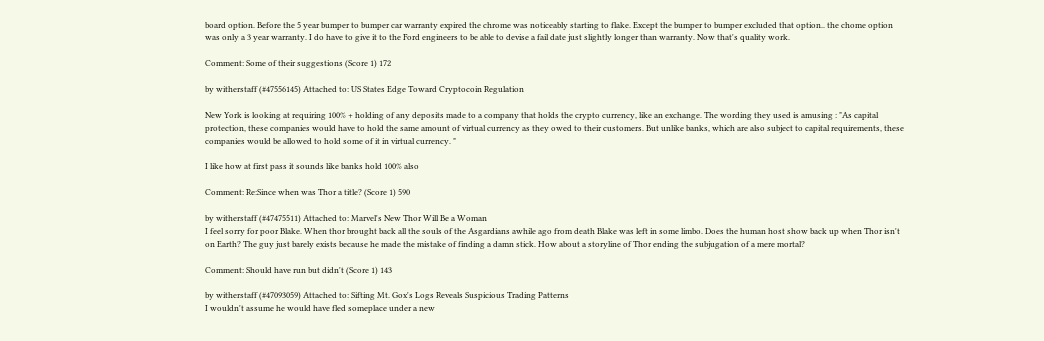board option. Before the 5 year bumper to bumper car warranty expired the chrome was noticeably starting to flake. Except the bumper to bumper excluded that option.. the chome option was only a 3 year warranty. I do have to give it to the Ford engineers to be able to devise a fail date just slightly longer than warranty. Now that's quality work.

Comment: Some of their suggestions (Score 1) 172

by witherstaff (#47556145) Attached to: US States Edge Toward Cryptocoin Regulation

New York is looking at requiring 100% + holding of any deposits made to a company that holds the crypto currency, like an exchange. The wording they used is amusing : "As capital protection, these companies would have to hold the same amount of virtual currency as they owed to their customers. But unlike banks, which are also subject to capital requirements, these companies would be allowed to hold some of it in virtual currency. "

I like how at first pass it sounds like banks hold 100% also

Comment: Re:Since when was Thor a title? (Score 1) 590

by witherstaff (#47475511) Attached to: Marvel's New Thor Will Be a Woman
I feel sorry for poor Blake. When thor brought back all the souls of the Asgardians awhile ago from death Blake was left in some limbo. Does the human host show back up when Thor isn't on Earth? The guy just barely exists because he made the mistake of finding a damn stick. How about a storyline of Thor ending the subjugation of a mere mortal?

Comment: Should have run but didn't (Score 1) 143

by witherstaff (#47093059) Attached to: Sifting Mt. Gox's Logs Reveals Suspicious Trading Patterns
I wouldn't assume he would have fled someplace under a new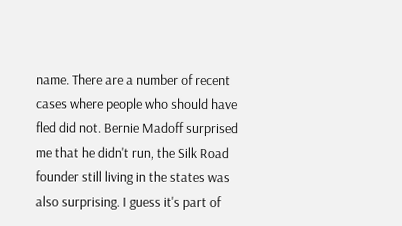name. There are a number of recent cases where people who should have fled did not. Bernie Madoff surprised me that he didn't run, the Silk Road founder still living in the states was also surprising. I guess it's part of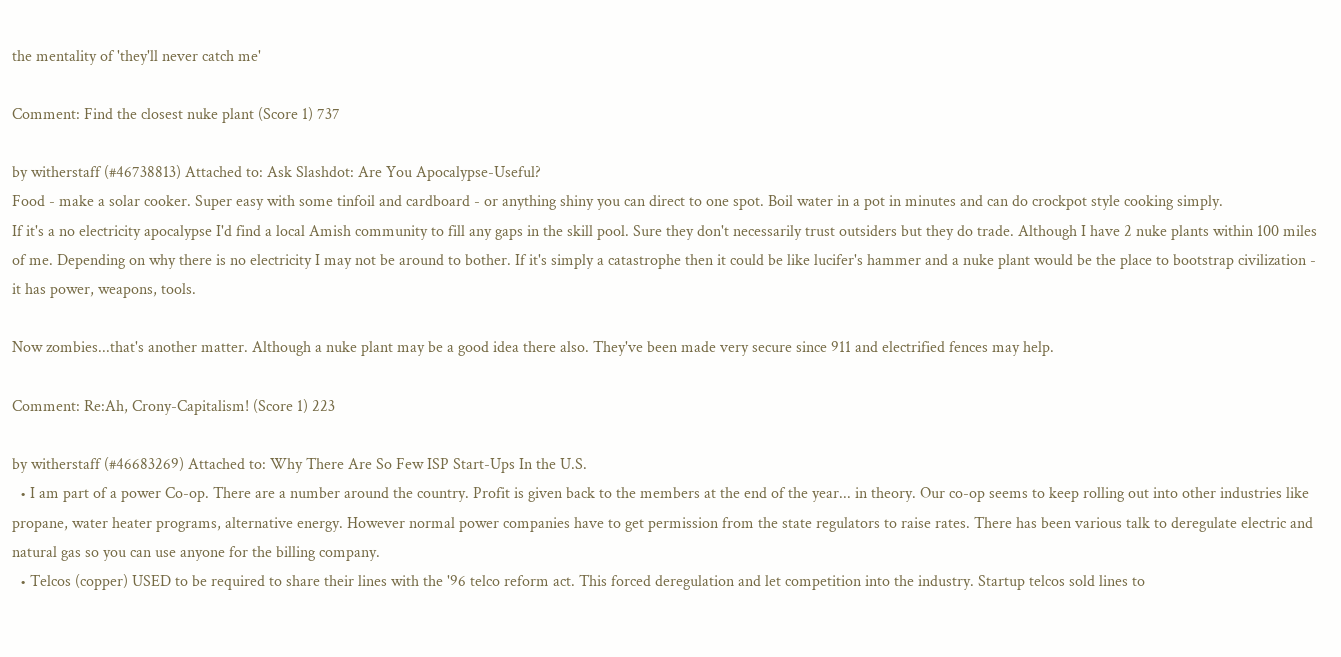the mentality of 'they'll never catch me'

Comment: Find the closest nuke plant (Score 1) 737

by witherstaff (#46738813) Attached to: Ask Slashdot: Are You Apocalypse-Useful?
Food - make a solar cooker. Super easy with some tinfoil and cardboard - or anything shiny you can direct to one spot. Boil water in a pot in minutes and can do crockpot style cooking simply.
If it's a no electricity apocalypse I'd find a local Amish community to fill any gaps in the skill pool. Sure they don't necessarily trust outsiders but they do trade. Although I have 2 nuke plants within 100 miles of me. Depending on why there is no electricity I may not be around to bother. If it's simply a catastrophe then it could be like lucifer's hammer and a nuke plant would be the place to bootstrap civilization - it has power, weapons, tools.

Now zombies...that's another matter. Although a nuke plant may be a good idea there also. They've been made very secure since 911 and electrified fences may help.

Comment: Re:Ah, Crony-Capitalism! (Score 1) 223

by witherstaff (#46683269) Attached to: Why There Are So Few ISP Start-Ups In the U.S.
  • I am part of a power Co-op. There are a number around the country. Profit is given back to the members at the end of the year... in theory. Our co-op seems to keep rolling out into other industries like propane, water heater programs, alternative energy. However normal power companies have to get permission from the state regulators to raise rates. There has been various talk to deregulate electric and natural gas so you can use anyone for the billing company.
  • Telcos (copper) USED to be required to share their lines with the '96 telco reform act. This forced deregulation and let competition into the industry. Startup telcos sold lines to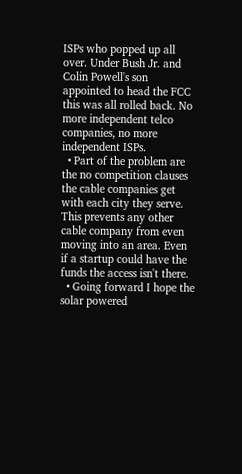ISPs who popped up all over. Under Bush Jr. and Colin Powell's son appointed to head the FCC this was all rolled back. No more independent telco companies, no more independent ISPs.
  • Part of the problem are the no competition clauses the cable companies get with each city they serve. This prevents any other cable company from even moving into an area. Even if a startup could have the funds the access isn't there.
  • Going forward I hope the solar powered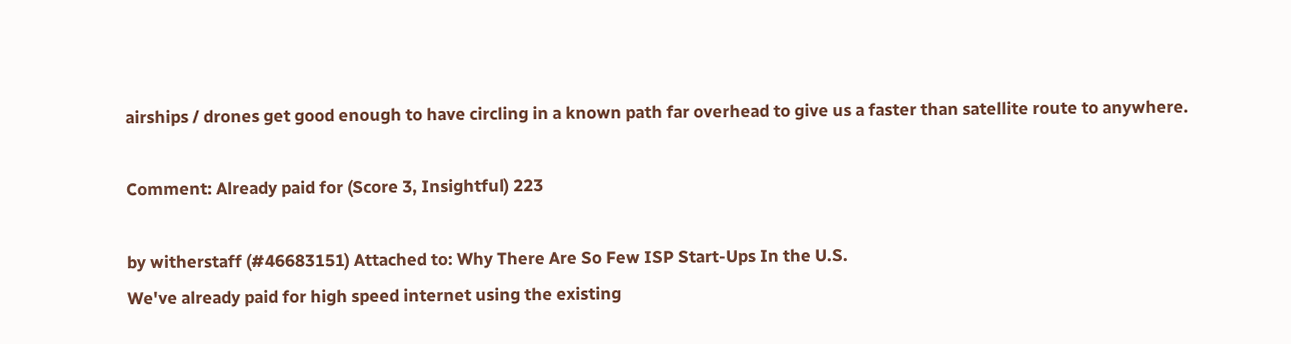airships / drones get good enough to have circling in a known path far overhead to give us a faster than satellite route to anywhere.

Comment: Already paid for (Score 3, Insightful) 223

by witherstaff (#46683151) Attached to: Why There Are So Few ISP Start-Ups In the U.S.
We've already paid for high speed internet using the existing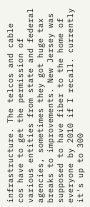infrastructure. The telcos and cable cos have to get the permission of various entities from state and federal agencies, sometimes they got huge tax breaks to improvements. New Jersey was supposed to have fiber to the home of everyone by 2010 if I recall. currently it's up to 300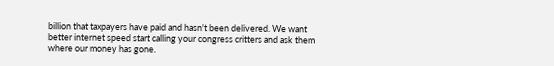billion that taxpayers have paid and hasn't been delivered. We want better internet speed start calling your congress critters and ask them where our money has gone.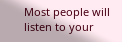Most people will listen to your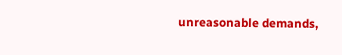unreasonable demands,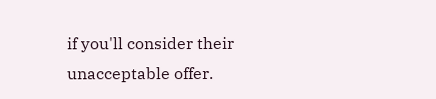if you'll consider their unacceptable offer.